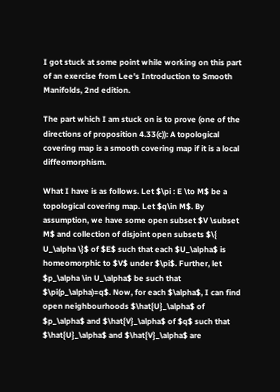I got stuck at some point while working on this part of an exercise from Lee's Introduction to Smooth Manifolds, 2nd edition.

The part which I am stuck on is to prove (one of the directions of proposition 4.33(c)): A topological covering map is a smooth covering map if it is a local diffeomorphism.

What I have is as follows. Let $\pi : E \to M$ be a topological covering map. Let $q\in M$. By assumption, we have some open subset $V \subset M$ and collection of disjoint open subsets $\{ U_\alpha \}$ of $E$ such that each $U_\alpha$ is homeomorphic to $V$ under $\pi$. Further, let $p_\alpha \in U_\alpha$ be such that $\pi(p_\alpha)=q$. Now, for each $\alpha$, I can find open neighbourhoods $\hat{U}_\alpha$ of $p_\alpha$ and $\hat{V}_\alpha$ of $q$ such that $\hat{U}_\alpha$ and $\hat{V}_\alpha$ are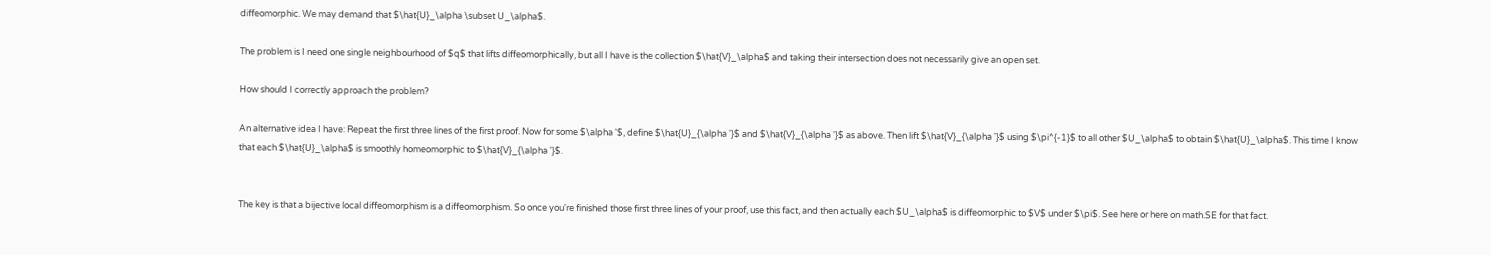diffeomorphic. We may demand that $\hat{U}_\alpha \subset U_\alpha$.

The problem is I need one single neighbourhood of $q$ that lifts diffeomorphically, but all I have is the collection $\hat{V}_\alpha$ and taking their intersection does not necessarily give an open set.

How should I correctly approach the problem?

An alternative idea I have: Repeat the first three lines of the first proof. Now for some $\alpha '$, define $\hat{U}_{\alpha '}$ and $\hat{V}_{\alpha '}$ as above. Then lift $\hat{V}_{\alpha '}$ using $\pi^{-1}$ to all other $U_\alpha$ to obtain $\hat{U}_\alpha$. This time I know that each $\hat{U}_\alpha$ is smoothly homeomorphic to $\hat{V}_{\alpha '}$.


The key is that a bijective local diffeomorphism is a diffeomorphism. So once you're finished those first three lines of your proof, use this fact, and then actually each $U_\alpha$ is diffeomorphic to $V$ under $\pi$. See here or here on math.SE for that fact.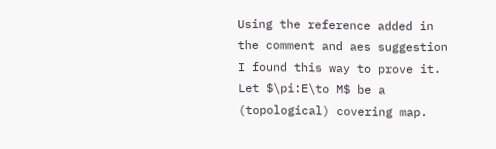Using the reference added in the comment and aes suggestion I found this way to prove it. Let $\pi:E\to M$ be a (topological) covering map.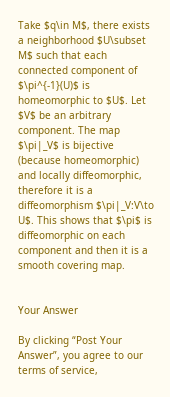Take $q\in M$, there exists a neighborhood $U\subset M$ such that each connected component of $\pi^{-1}(U)$ is homeomorphic to $U$. Let $V$ be an arbitrary component. The map $\pi|_V$ is bijective (because homeomorphic) and locally diffeomorphic, therefore it is a diffeomorphism $\pi|_V:V\to U$. This shows that $\pi$ is diffeomorphic on each component and then it is a smooth covering map.


Your Answer

By clicking “Post Your Answer”, you agree to our terms of service,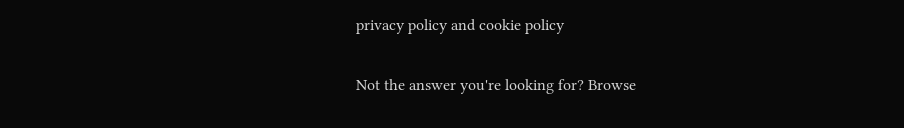privacy policy and cookie policy

Not the answer you're looking for? Browse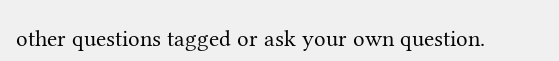other questions tagged or ask your own question.